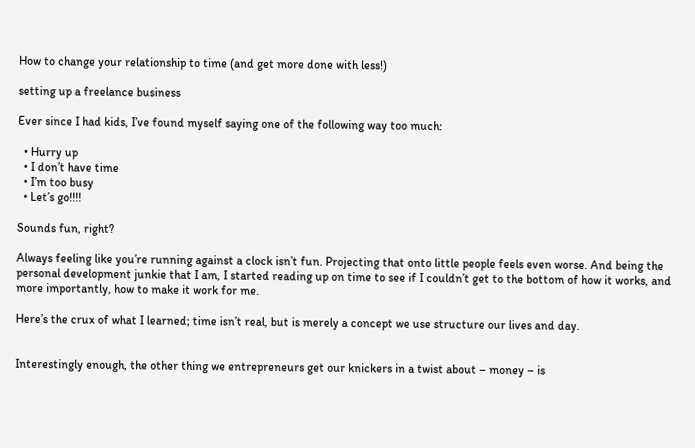How to change your relationship to time (and get more done with less!)

setting up a freelance business

Ever since I had kids, I’ve found myself saying one of the following way too much:

  • Hurry up
  • I don’t have time
  • I’m too busy
  • Let’s go!!!!

Sounds fun, right?

Always feeling like you’re running against a clock isn’t fun. Projecting that onto little people feels even worse. And being the personal development junkie that I am, I started reading up on time to see if I couldn’t get to the bottom of how it works, and more importantly, how to make it work for me.

Here’s the crux of what I learned; time isn’t real, but is merely a concept we use structure our lives and day.


Interestingly enough, the other thing we entrepreneurs get our knickers in a twist about – money – is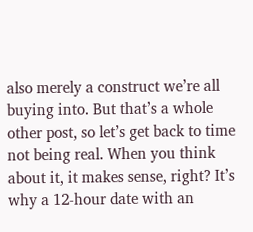also merely a construct we’re all buying into. But that’s a whole other post, so let’s get back to time not being real. When you think about it, it makes sense, right? It’s why a 12-hour date with an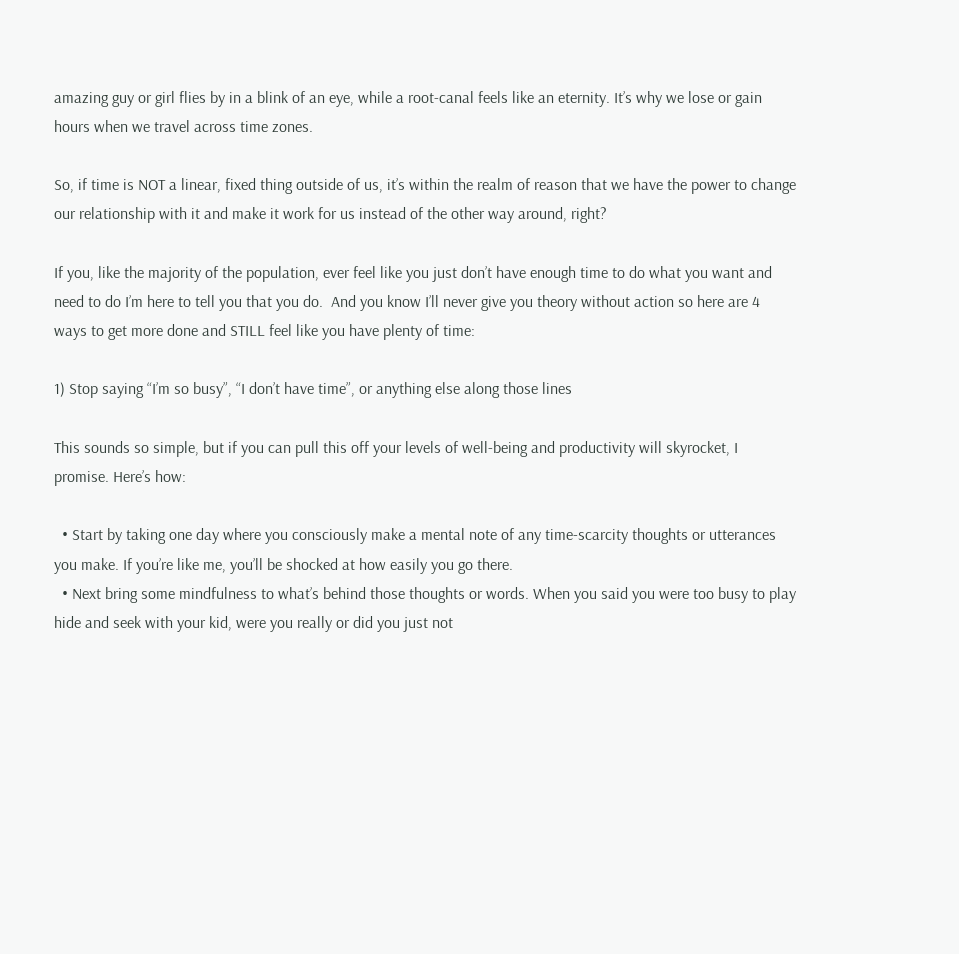amazing guy or girl flies by in a blink of an eye, while a root-canal feels like an eternity. It’s why we lose or gain hours when we travel across time zones.

So, if time is NOT a linear, fixed thing outside of us, it’s within the realm of reason that we have the power to change our relationship with it and make it work for us instead of the other way around, right?

If you, like the majority of the population, ever feel like you just don’t have enough time to do what you want and need to do I’m here to tell you that you do.  And you know I’ll never give you theory without action so here are 4 ways to get more done and STILL feel like you have plenty of time:

1) Stop saying “I’m so busy”, “I don’t have time”, or anything else along those lines

This sounds so simple, but if you can pull this off your levels of well-being and productivity will skyrocket, I promise. Here’s how:

  • Start by taking one day where you consciously make a mental note of any time-scarcity thoughts or utterances you make. If you’re like me, you’ll be shocked at how easily you go there.
  • Next bring some mindfulness to what’s behind those thoughts or words. When you said you were too busy to play hide and seek with your kid, were you really or did you just not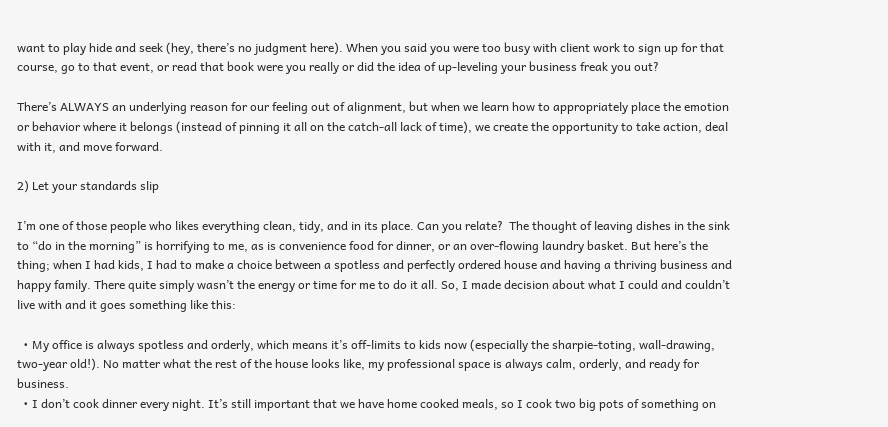want to play hide and seek (hey, there’s no judgment here). When you said you were too busy with client work to sign up for that course, go to that event, or read that book were you really or did the idea of up-leveling your business freak you out?

There’s ALWAYS an underlying reason for our feeling out of alignment, but when we learn how to appropriately place the emotion or behavior where it belongs (instead of pinning it all on the catch-all lack of time), we create the opportunity to take action, deal with it, and move forward.

2) Let your standards slip

I’m one of those people who likes everything clean, tidy, and in its place. Can you relate?  The thought of leaving dishes in the sink to “do in the morning” is horrifying to me, as is convenience food for dinner, or an over-flowing laundry basket. But here’s the thing; when I had kids, I had to make a choice between a spotless and perfectly ordered house and having a thriving business and happy family. There quite simply wasn’t the energy or time for me to do it all. So, I made decision about what I could and couldn’t live with and it goes something like this:

  • My office is always spotless and orderly, which means it’s off-limits to kids now (especially the sharpie-toting, wall-drawing, two-year old!). No matter what the rest of the house looks like, my professional space is always calm, orderly, and ready for business.
  • I don’t cook dinner every night. It’s still important that we have home cooked meals, so I cook two big pots of something on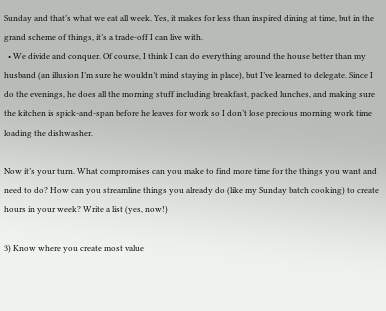Sunday and that’s what we eat all week. Yes, it makes for less than inspired dining at time, but in the grand scheme of things, it’s a trade-off I can live with.
  • We divide and conquer. Of course, I think I can do everything around the house better than my husband (an illusion I’m sure he wouldn’t mind staying in place), but I’ve learned to delegate. Since I do the evenings, he does all the morning stuff including breakfast, packed lunches, and making sure the kitchen is spick-and-span before he leaves for work so I don’t lose precious morning work time loading the dishwasher.

Now it’s your turn. What compromises can you make to find more time for the things you want and need to do? How can you streamline things you already do (like my Sunday batch cooking) to create hours in your week? Write a list (yes, now!)

3) Know where you create most value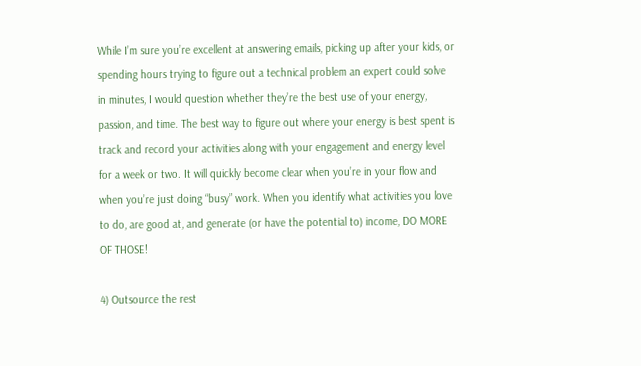While I’m sure you’re excellent at answering emails, picking up after your kids, or spending hours trying to figure out a technical problem an expert could solve in minutes, I would question whether they’re the best use of your energy, passion, and time. The best way to figure out where your energy is best spent is track and record your activities along with your engagement and energy level for a week or two. It will quickly become clear when you’re in your flow and when you’re just doing “busy” work. When you identify what activities you love to do, are good at, and generate (or have the potential to) income, DO MORE OF THOSE!

4) Outsource the rest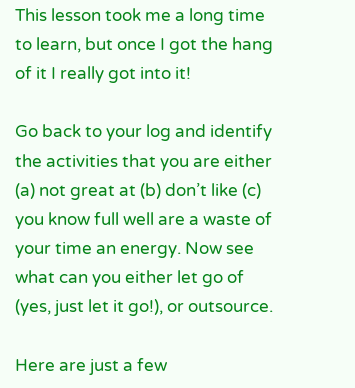This lesson took me a long time to learn, but once I got the hang of it I really got into it!

Go back to your log and identify the activities that you are either (a) not great at (b) don’t like (c) you know full well are a waste of your time an energy. Now see what can you either let go of (yes, just let it go!), or outsource.

Here are just a few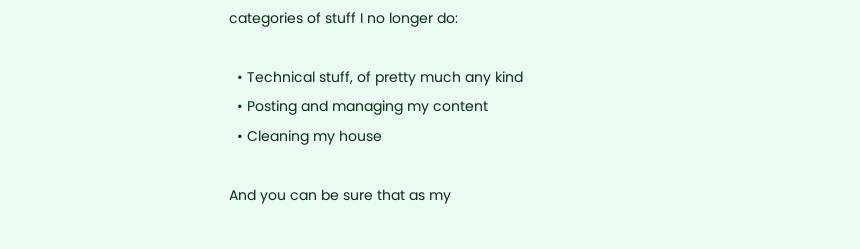categories of stuff I no longer do:

  • Technical stuff, of pretty much any kind
  • Posting and managing my content
  • Cleaning my house

And you can be sure that as my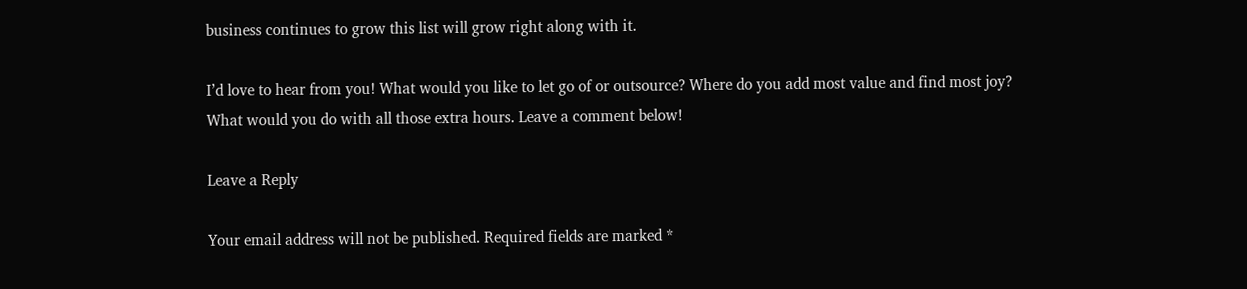business continues to grow this list will grow right along with it.

I’d love to hear from you! What would you like to let go of or outsource? Where do you add most value and find most joy? What would you do with all those extra hours. Leave a comment below!

Leave a Reply

Your email address will not be published. Required fields are marked *